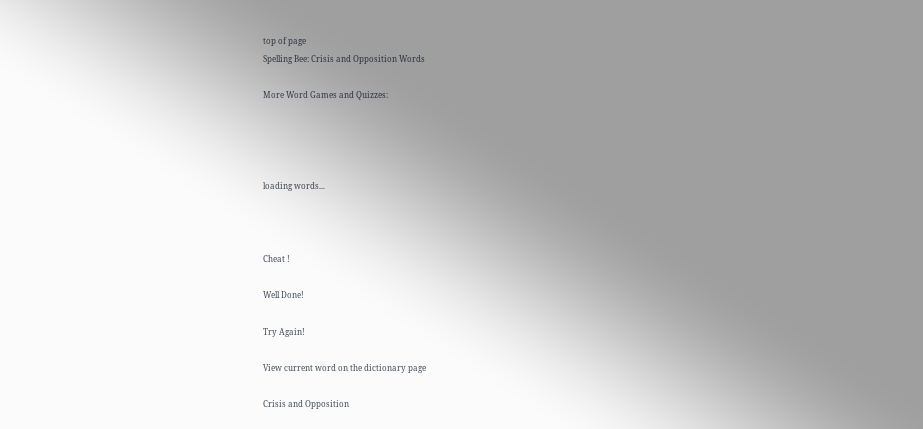top of page
Spelling Bee: Crisis and Opposition Words

More Word Games and Quizzes:




loading words...



Cheat !

Well Done!

Try Again!

View current word on the dictionary page

Crisis and Opposition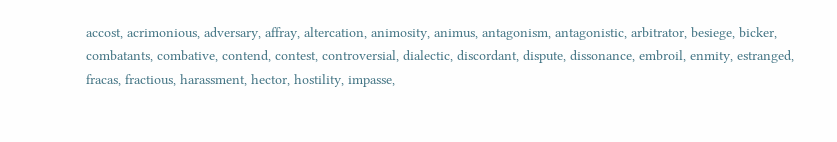accost, acrimonious, adversary, affray, altercation, animosity, animus, antagonism, antagonistic, arbitrator, besiege, bicker, combatants, combative, contend, contest, controversial, dialectic, discordant, dispute, dissonance, embroil, enmity, estranged, fracas, fractious, harassment, hector, hostility, impasse,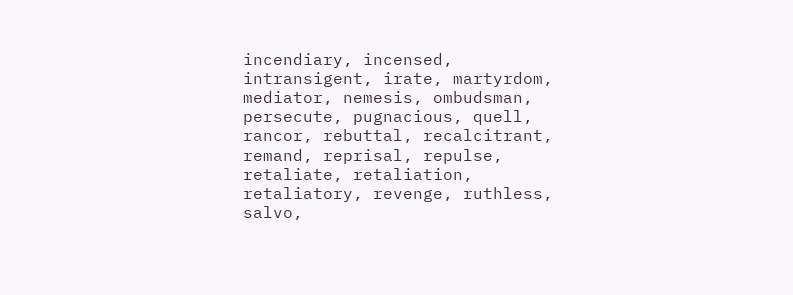incendiary, incensed, intransigent, irate, martyrdom, mediator, nemesis, ombudsman, persecute, pugnacious, quell, rancor, rebuttal, recalcitrant, remand, reprisal, repulse, retaliate, retaliation, retaliatory, revenge, ruthless, salvo,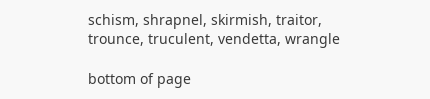schism, shrapnel, skirmish, traitor, trounce, truculent, vendetta, wrangle

bottom of page